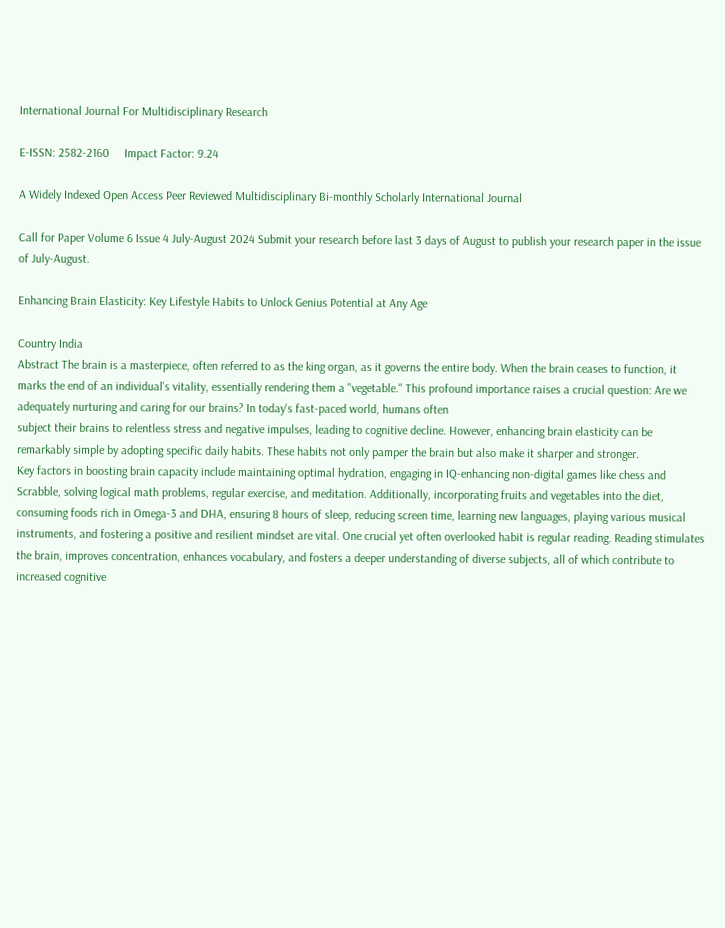International Journal For Multidisciplinary Research

E-ISSN: 2582-2160     Impact Factor: 9.24

A Widely Indexed Open Access Peer Reviewed Multidisciplinary Bi-monthly Scholarly International Journal

Call for Paper Volume 6 Issue 4 July-August 2024 Submit your research before last 3 days of August to publish your research paper in the issue of July-August.

Enhancing Brain Elasticity: Key Lifestyle Habits to Unlock Genius Potential at Any Age

Country India
Abstract The brain is a masterpiece, often referred to as the king organ, as it governs the entire body. When the brain ceases to function, it marks the end of an individual's vitality, essentially rendering them a "vegetable." This profound importance raises a crucial question: Are we adequately nurturing and caring for our brains? In today's fast-paced world, humans often
subject their brains to relentless stress and negative impulses, leading to cognitive decline. However, enhancing brain elasticity can be remarkably simple by adopting specific daily habits. These habits not only pamper the brain but also make it sharper and stronger.
Key factors in boosting brain capacity include maintaining optimal hydration, engaging in IQ-enhancing non-digital games like chess and Scrabble, solving logical math problems, regular exercise, and meditation. Additionally, incorporating fruits and vegetables into the diet, consuming foods rich in Omega-3 and DHA, ensuring 8 hours of sleep, reducing screen time, learning new languages, playing various musical instruments, and fostering a positive and resilient mindset are vital. One crucial yet often overlooked habit is regular reading. Reading stimulates the brain, improves concentration, enhances vocabulary, and fosters a deeper understanding of diverse subjects, all of which contribute to increased cognitive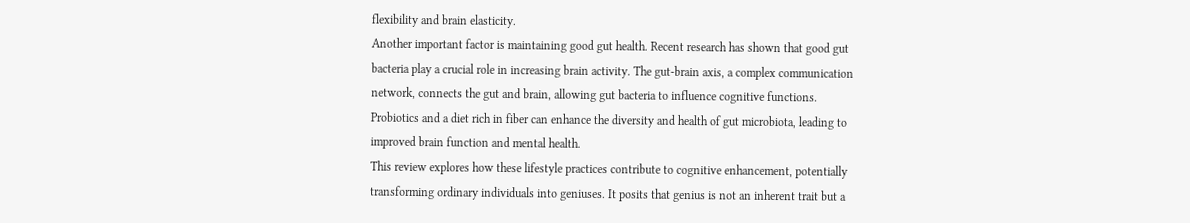flexibility and brain elasticity.
Another important factor is maintaining good gut health. Recent research has shown that good gut bacteria play a crucial role in increasing brain activity. The gut-brain axis, a complex communication network, connects the gut and brain, allowing gut bacteria to influence cognitive functions. Probiotics and a diet rich in fiber can enhance the diversity and health of gut microbiota, leading to improved brain function and mental health.
This review explores how these lifestyle practices contribute to cognitive enhancement, potentially transforming ordinary individuals into geniuses. It posits that genius is not an inherent trait but a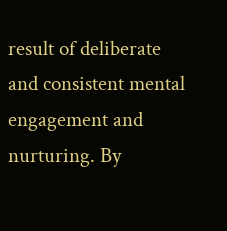result of deliberate and consistent mental engagement and nurturing. By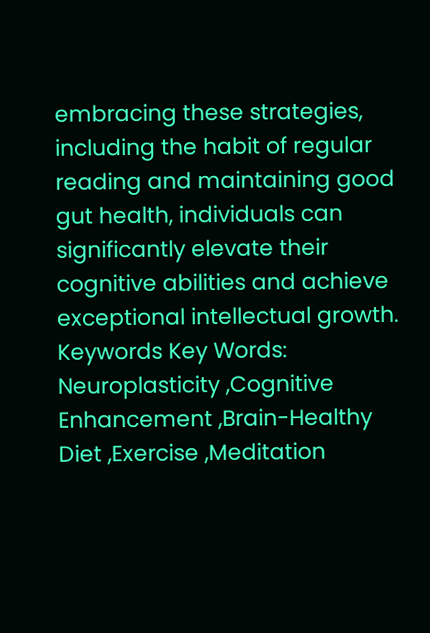embracing these strategies, including the habit of regular reading and maintaining good gut health, individuals can significantly elevate their cognitive abilities and achieve exceptional intellectual growth.
Keywords Key Words: Neuroplasticity ,Cognitive Enhancement ,Brain-Healthy Diet ,Exercise ,Meditation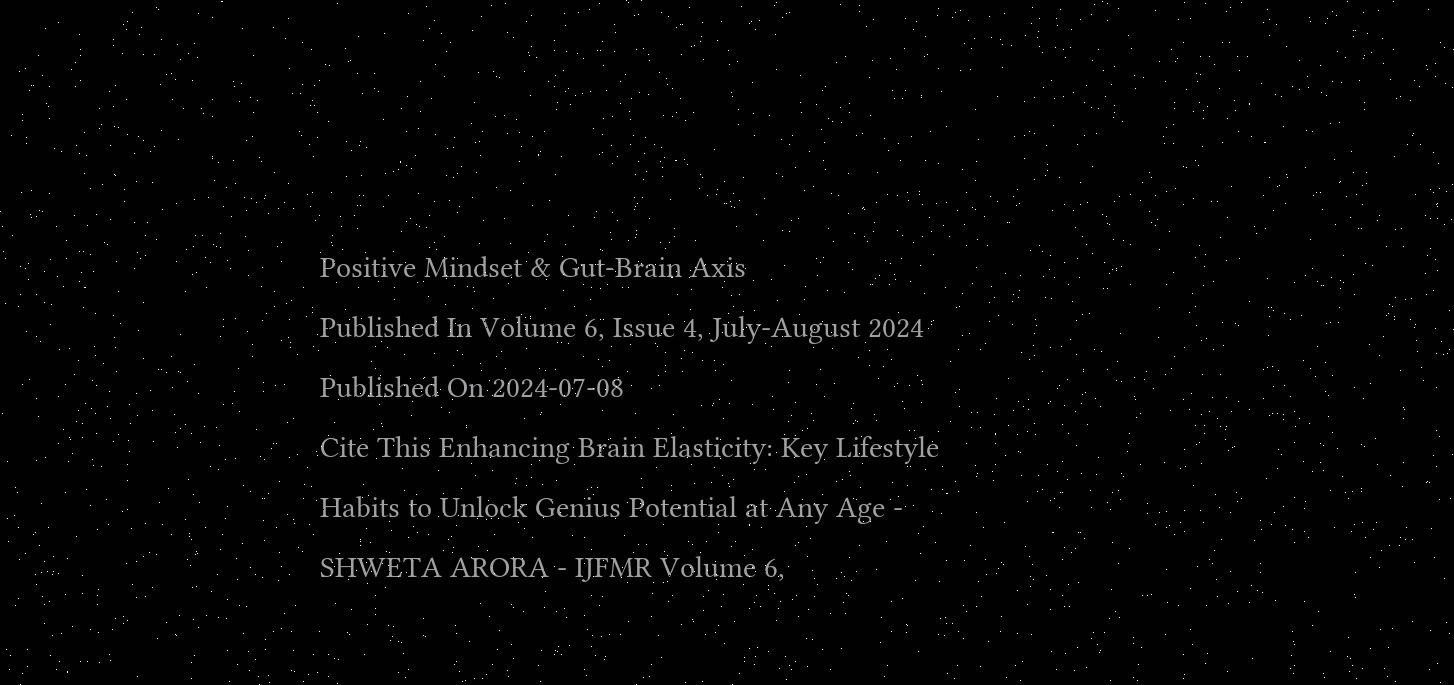Positive Mindset & Gut-Brain Axis
Published In Volume 6, Issue 4, July-August 2024
Published On 2024-07-08
Cite This Enhancing Brain Elasticity: Key Lifestyle Habits to Unlock Genius Potential at Any Age - SHWETA ARORA - IJFMR Volume 6,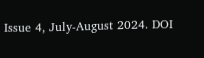Issue 4, July-August 2024. DOI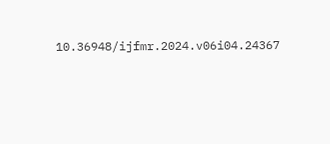10.36948/ijfmr.2024.v06i04.24367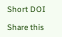Short DOI

Share this